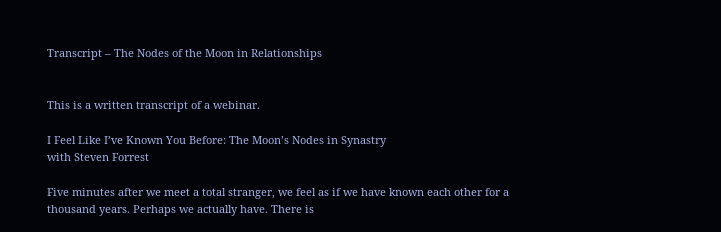Transcript – The Nodes of the Moon in Relationships


This is a written transcript of a webinar.

I Feel Like I’ve Known You Before: The Moon’s Nodes in Synastry
with Steven Forrest

Five minutes after we meet a total stranger, we feel as if we have known each other for a thousand years. Perhaps we actually have. There is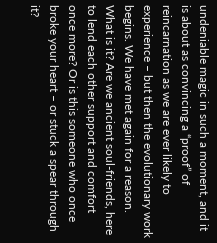undeniable magic in such a moment, and it is about as convincing a “proof” of reincarnation as we are ever likely to experience – but then the evolutionary work begins. We have met again for a reason. What is it? Are we ancient soul-friends, here to lend each other support and comfort once more? Or is this someone who once broke your heart – or stuck a spear through it?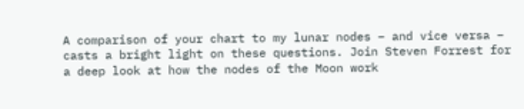A comparison of your chart to my lunar nodes – and vice versa – casts a bright light on these questions. Join Steven Forrest for a deep look at how the nodes of the Moon work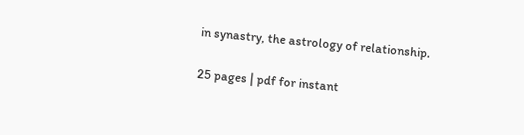in synastry, the astrology of relationship.

25 pages | pdf for instant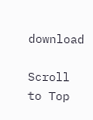download

Scroll to Top